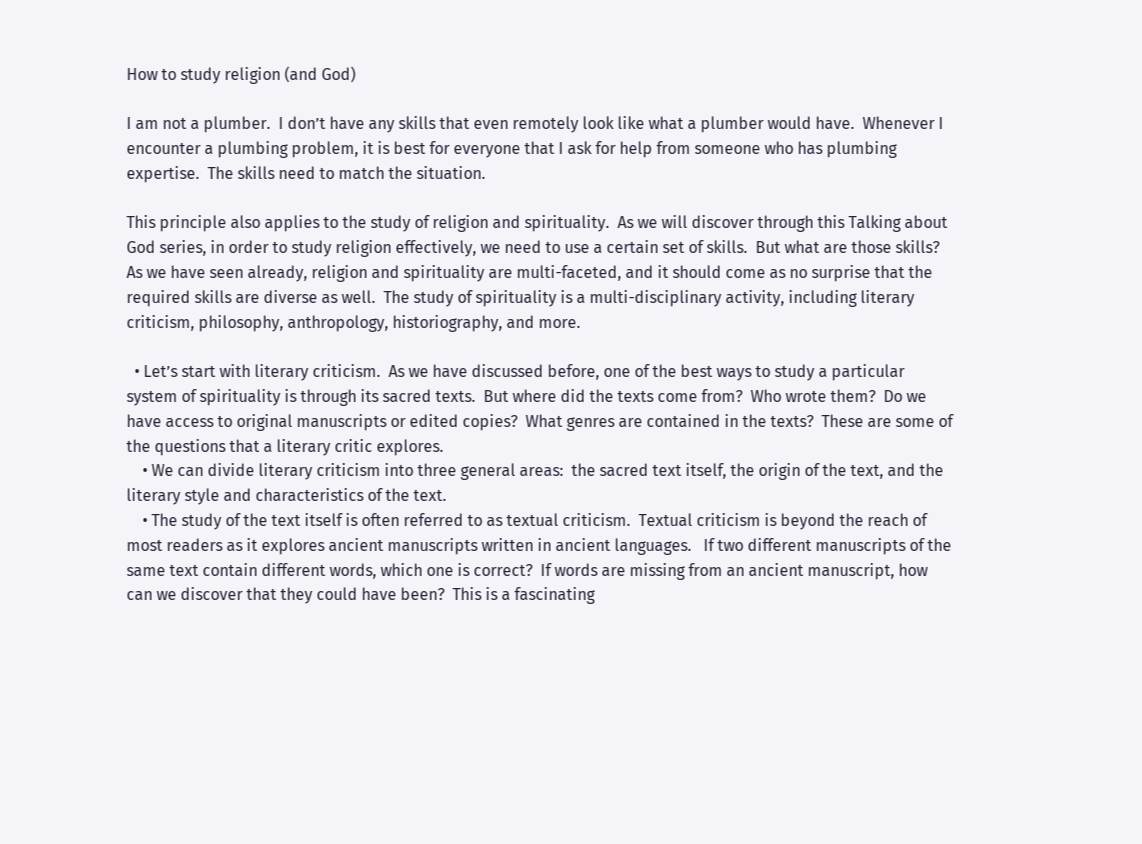How to study religion (and God)

I am not a plumber.  I don’t have any skills that even remotely look like what a plumber would have.  Whenever I encounter a plumbing problem, it is best for everyone that I ask for help from someone who has plumbing expertise.  The skills need to match the situation.

This principle also applies to the study of religion and spirituality.  As we will discover through this Talking about God series, in order to study religion effectively, we need to use a certain set of skills.  But what are those skills?  As we have seen already, religion and spirituality are multi-faceted, and it should come as no surprise that the required skills are diverse as well.  The study of spirituality is a multi-disciplinary activity, including literary criticism, philosophy, anthropology, historiography, and more.

  • Let’s start with literary criticism.  As we have discussed before, one of the best ways to study a particular system of spirituality is through its sacred texts.  But where did the texts come from?  Who wrote them?  Do we have access to original manuscripts or edited copies?  What genres are contained in the texts?  These are some of the questions that a literary critic explores.
    • We can divide literary criticism into three general areas:  the sacred text itself, the origin of the text, and the literary style and characteristics of the text.
    • The study of the text itself is often referred to as textual criticism.  Textual criticism is beyond the reach of most readers as it explores ancient manuscripts written in ancient languages.   If two different manuscripts of the same text contain different words, which one is correct?  If words are missing from an ancient manuscript, how can we discover that they could have been?  This is a fascinating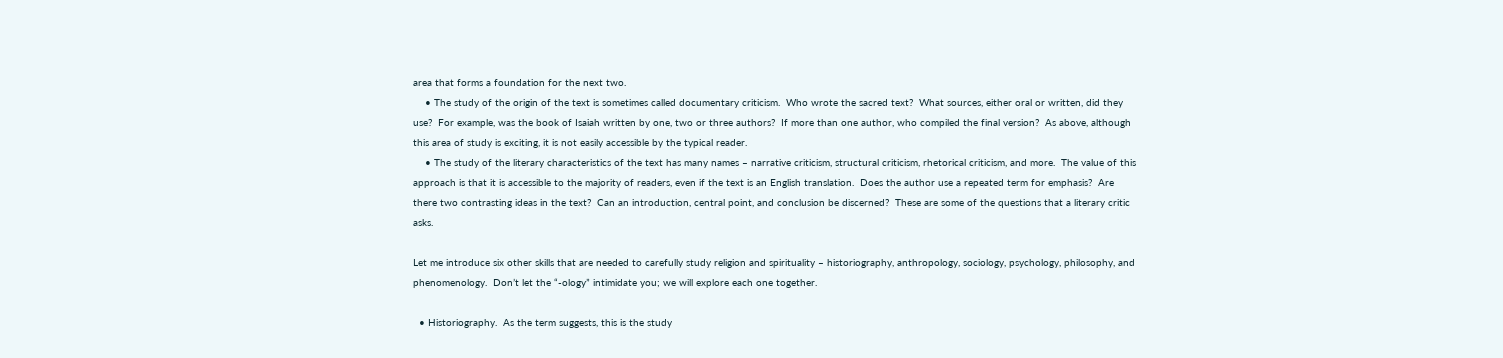area that forms a foundation for the next two.
    • The study of the origin of the text is sometimes called documentary criticism.  Who wrote the sacred text?  What sources, either oral or written, did they use?  For example, was the book of Isaiah written by one, two or three authors?  If more than one author, who compiled the final version?  As above, although this area of study is exciting, it is not easily accessible by the typical reader.
    • The study of the literary characteristics of the text has many names – narrative criticism, structural criticism, rhetorical criticism, and more.  The value of this approach is that it is accessible to the majority of readers, even if the text is an English translation.  Does the author use a repeated term for emphasis?  Are there two contrasting ideas in the text?  Can an introduction, central point, and conclusion be discerned?  These are some of the questions that a literary critic asks.

Let me introduce six other skills that are needed to carefully study religion and spirituality – historiography, anthropology, sociology, psychology, philosophy, and phenomenology.  Don’t let the “-ology” intimidate you; we will explore each one together.

  • Historiography.  As the term suggests, this is the study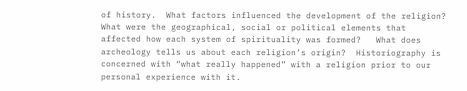of history.  What factors influenced the development of the religion?  What were the geographical, social or political elements that affected how each system of spirituality was formed?   What does archeology tells us about each religion’s origin?  Historiography is concerned with “what really happened” with a religion prior to our personal experience with it.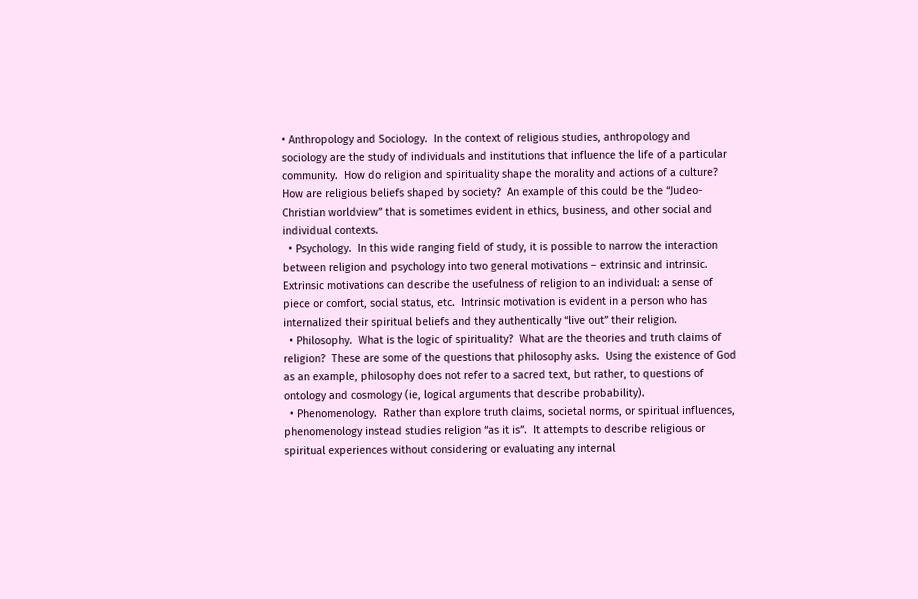• Anthropology and Sociology.  In the context of religious studies, anthropology and sociology are the study of individuals and institutions that influence the life of a particular community.  How do religion and spirituality shape the morality and actions of a culture?  How are religious beliefs shaped by society?  An example of this could be the “Judeo-Christian worldview” that is sometimes evident in ethics, business, and other social and individual contexts.
  • Psychology.  In this wide ranging field of study, it is possible to narrow the interaction between religion and psychology into two general motivations – extrinsic and intrinsic.  Extrinsic motivations can describe the usefulness of religion to an individual: a sense of piece or comfort, social status, etc.  Intrinsic motivation is evident in a person who has internalized their spiritual beliefs and they authentically “live out” their religion.
  • Philosophy.  What is the logic of spirituality?  What are the theories and truth claims of religion?  These are some of the questions that philosophy asks.  Using the existence of God as an example, philosophy does not refer to a sacred text, but rather, to questions of ontology and cosmology (ie, logical arguments that describe probability).
  • Phenomenology.  Rather than explore truth claims, societal norms, or spiritual influences, phenomenology instead studies religion “as it is”.  It attempts to describe religious or spiritual experiences without considering or evaluating any internal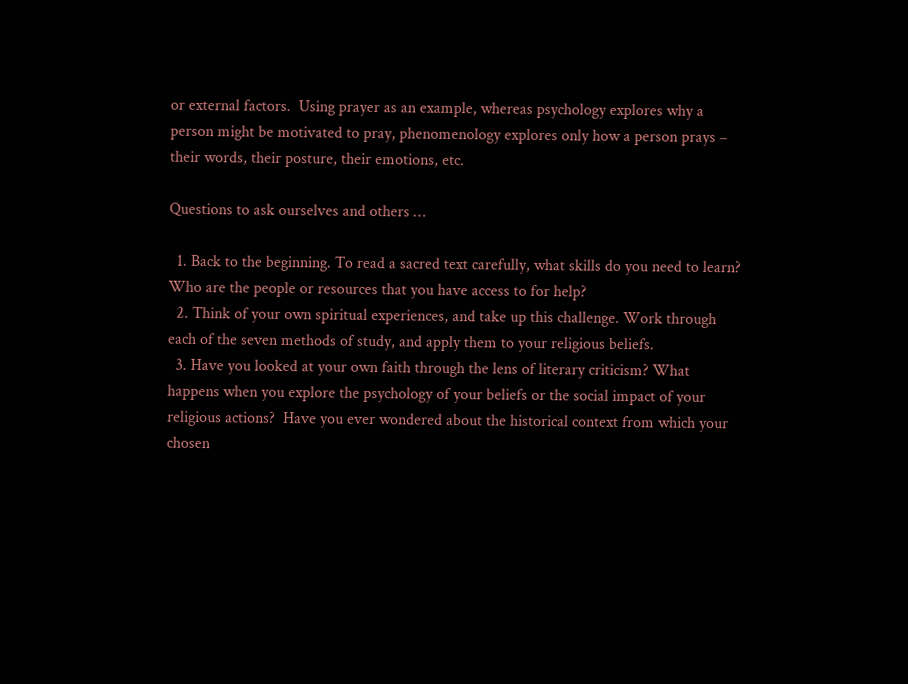or external factors.  Using prayer as an example, whereas psychology explores why a person might be motivated to pray, phenomenology explores only how a person prays – their words, their posture, their emotions, etc.

Questions to ask ourselves and others …

  1. Back to the beginning. To read a sacred text carefully, what skills do you need to learn?  Who are the people or resources that you have access to for help?
  2. Think of your own spiritual experiences, and take up this challenge. Work through each of the seven methods of study, and apply them to your religious beliefs.
  3. Have you looked at your own faith through the lens of literary criticism? What happens when you explore the psychology of your beliefs or the social impact of your religious actions?  Have you ever wondered about the historical context from which your chosen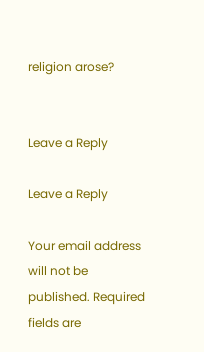religion arose?


Leave a Reply

Leave a Reply

Your email address will not be published. Required fields are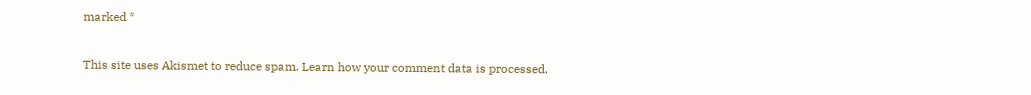marked *

This site uses Akismet to reduce spam. Learn how your comment data is processed.